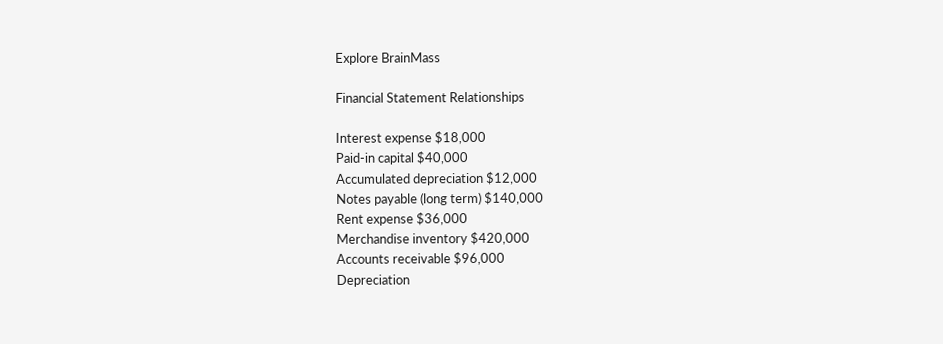Explore BrainMass

Financial Statement Relationships

Interest expense $18,000
Paid-in capital $40,000
Accumulated depreciation $12,000
Notes payable (long term) $140,000
Rent expense $36,000
Merchandise inventory $420,000
Accounts receivable $96,000
Depreciation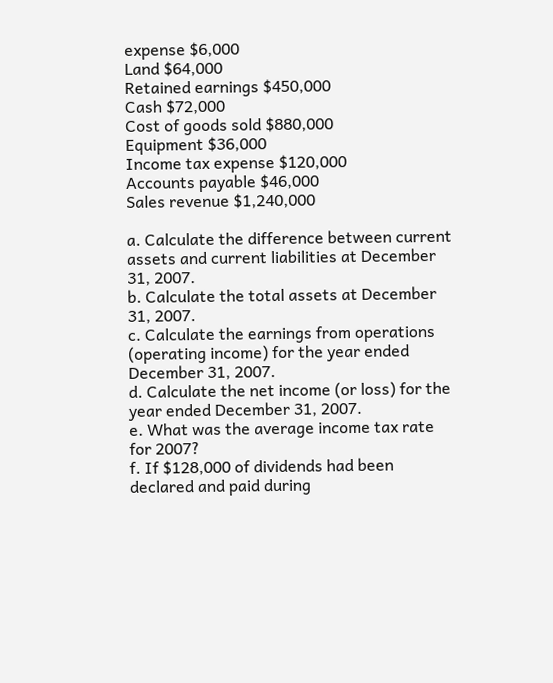expense $6,000
Land $64,000
Retained earnings $450,000
Cash $72,000
Cost of goods sold $880,000
Equipment $36,000
Income tax expense $120,000
Accounts payable $46,000
Sales revenue $1,240,000

a. Calculate the difference between current assets and current liabilities at December 31, 2007.
b. Calculate the total assets at December 31, 2007.
c. Calculate the earnings from operations (operating income) for the year ended December 31, 2007.
d. Calculate the net income (or loss) for the year ended December 31, 2007.
e. What was the average income tax rate for 2007?
f. If $128,000 of dividends had been declared and paid during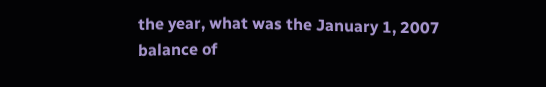the year, what was the January 1, 2007 balance of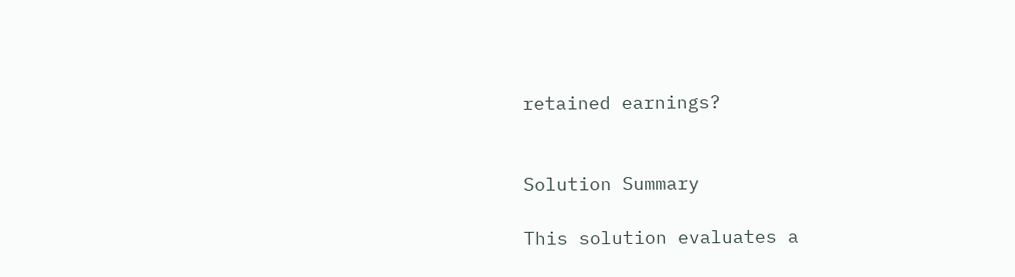retained earnings?


Solution Summary

This solution evaluates a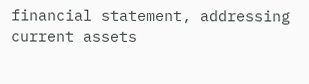financial statement, addressing current assets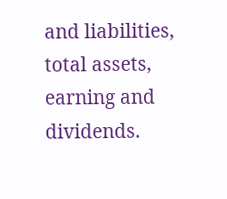and liabilities, total assets, earning and dividends.